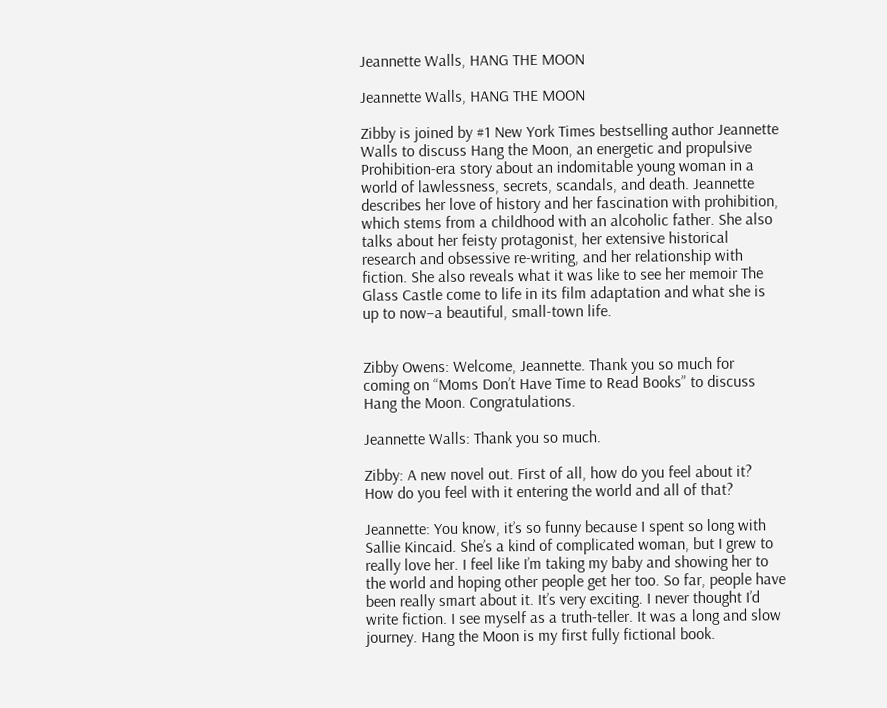Jeannette Walls, HANG THE MOON

Jeannette Walls, HANG THE MOON

Zibby is joined by #1 New York Times bestselling author Jeannette Walls to discuss Hang the Moon, an energetic and propulsive Prohibition-era story about an indomitable young woman in a world of lawlessness, secrets, scandals, and death. Jeannette describes her love of history and her fascination with prohibition, which stems from a childhood with an alcoholic father. She also talks about her feisty protagonist, her extensive historical research and obsessive re-writing, and her relationship with fiction. She also reveals what it was like to see her memoir The Glass Castle come to life in its film adaptation and what she is up to now–a beautiful, small-town life.


Zibby Owens: Welcome, Jeannette. Thank you so much for coming on “Moms Don’t Have Time to Read Books” to discuss Hang the Moon. Congratulations.

Jeannette Walls: Thank you so much.

Zibby: A new novel out. First of all, how do you feel about it? How do you feel with it entering the world and all of that?

Jeannette: You know, it’s so funny because I spent so long with Sallie Kincaid. She’s a kind of complicated woman, but I grew to really love her. I feel like I’m taking my baby and showing her to the world and hoping other people get her too. So far, people have been really smart about it. It’s very exciting. I never thought I’d write fiction. I see myself as a truth-teller. It was a long and slow journey. Hang the Moon is my first fully fictional book.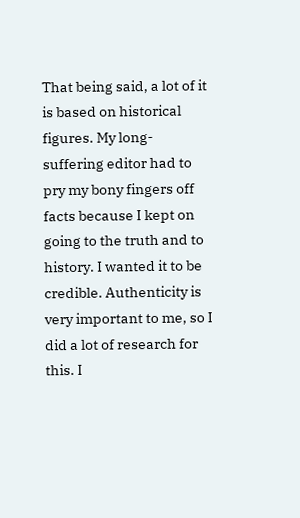That being said, a lot of it is based on historical figures. My long-suffering editor had to pry my bony fingers off facts because I kept on going to the truth and to history. I wanted it to be credible. Authenticity is very important to me, so I did a lot of research for this. I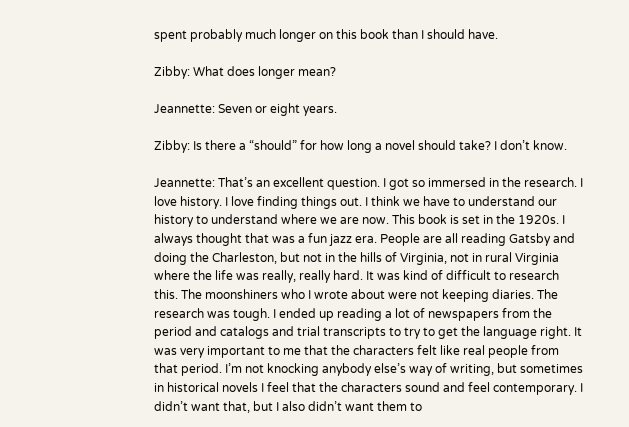spent probably much longer on this book than I should have.

Zibby: What does longer mean?

Jeannette: Seven or eight years.

Zibby: Is there a “should” for how long a novel should take? I don’t know.

Jeannette: That’s an excellent question. I got so immersed in the research. I love history. I love finding things out. I think we have to understand our history to understand where we are now. This book is set in the 1920s. I always thought that was a fun jazz era. People are all reading Gatsby and doing the Charleston, but not in the hills of Virginia, not in rural Virginia where the life was really, really hard. It was kind of difficult to research this. The moonshiners who I wrote about were not keeping diaries. The research was tough. I ended up reading a lot of newspapers from the period and catalogs and trial transcripts to try to get the language right. It was very important to me that the characters felt like real people from that period. I’m not knocking anybody else’s way of writing, but sometimes in historical novels I feel that the characters sound and feel contemporary. I didn’t want that, but I also didn’t want them to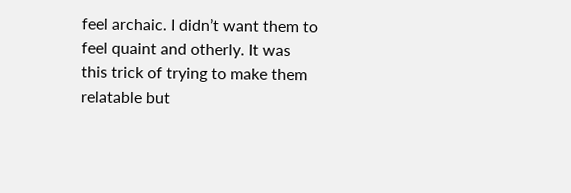feel archaic. I didn’t want them to feel quaint and otherly. It was this trick of trying to make them relatable but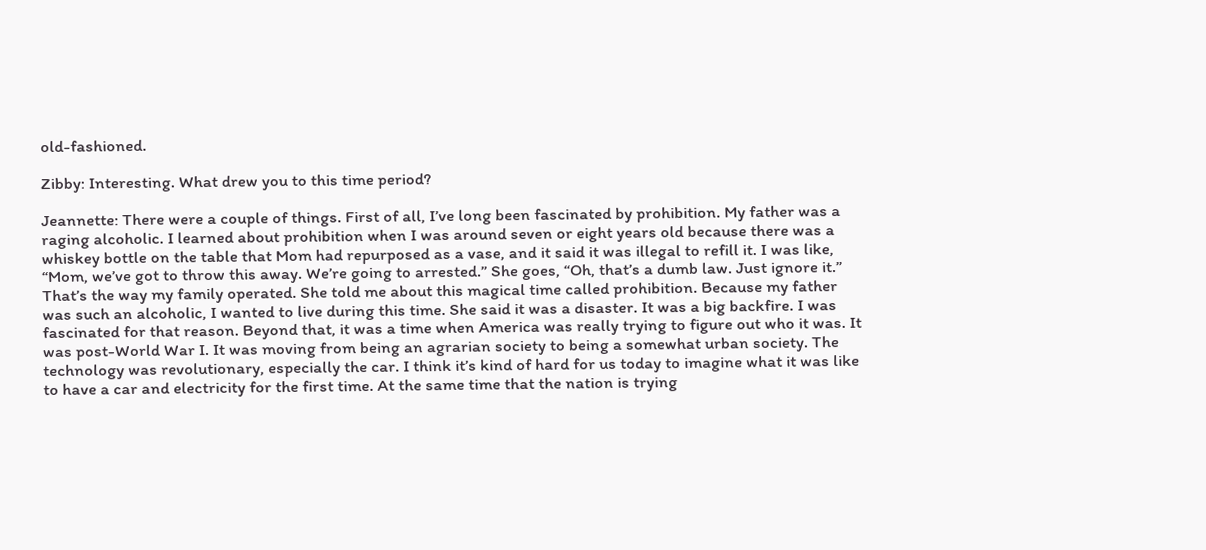old-fashioned.

Zibby: Interesting. What drew you to this time period?

Jeannette: There were a couple of things. First of all, I’ve long been fascinated by prohibition. My father was a raging alcoholic. I learned about prohibition when I was around seven or eight years old because there was a whiskey bottle on the table that Mom had repurposed as a vase, and it said it was illegal to refill it. I was like, “Mom, we’ve got to throw this away. We’re going to arrested.” She goes, “Oh, that’s a dumb law. Just ignore it.” That’s the way my family operated. She told me about this magical time called prohibition. Because my father was such an alcoholic, I wanted to live during this time. She said it was a disaster. It was a big backfire. I was fascinated for that reason. Beyond that, it was a time when America was really trying to figure out who it was. It was post-World War I. It was moving from being an agrarian society to being a somewhat urban society. The technology was revolutionary, especially the car. I think it’s kind of hard for us today to imagine what it was like to have a car and electricity for the first time. At the same time that the nation is trying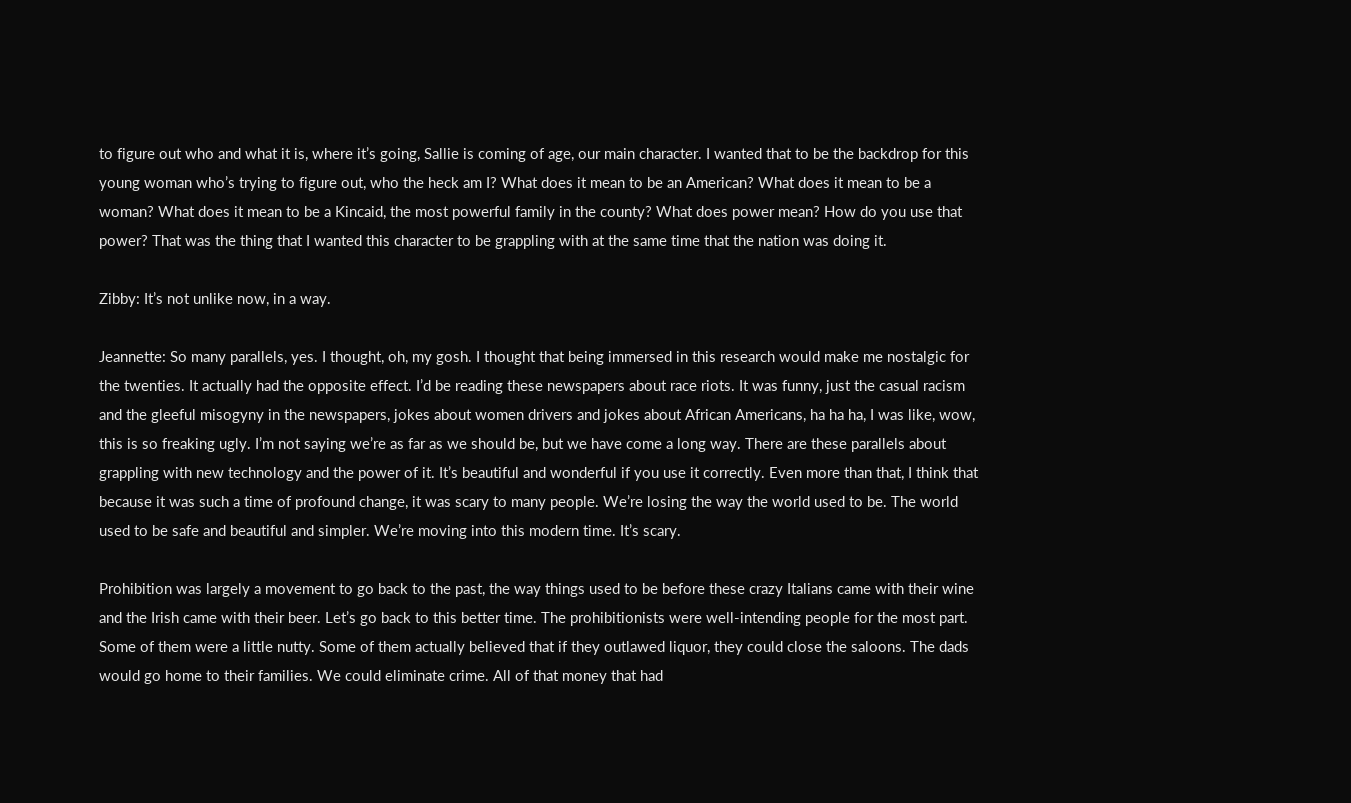to figure out who and what it is, where it’s going, Sallie is coming of age, our main character. I wanted that to be the backdrop for this young woman who’s trying to figure out, who the heck am I? What does it mean to be an American? What does it mean to be a woman? What does it mean to be a Kincaid, the most powerful family in the county? What does power mean? How do you use that power? That was the thing that I wanted this character to be grappling with at the same time that the nation was doing it.

Zibby: It’s not unlike now, in a way.

Jeannette: So many parallels, yes. I thought, oh, my gosh. I thought that being immersed in this research would make me nostalgic for the twenties. It actually had the opposite effect. I’d be reading these newspapers about race riots. It was funny, just the casual racism and the gleeful misogyny in the newspapers, jokes about women drivers and jokes about African Americans, ha ha ha, I was like, wow, this is so freaking ugly. I’m not saying we’re as far as we should be, but we have come a long way. There are these parallels about grappling with new technology and the power of it. It’s beautiful and wonderful if you use it correctly. Even more than that, I think that because it was such a time of profound change, it was scary to many people. We’re losing the way the world used to be. The world used to be safe and beautiful and simpler. We’re moving into this modern time. It’s scary.

Prohibition was largely a movement to go back to the past, the way things used to be before these crazy Italians came with their wine and the Irish came with their beer. Let’s go back to this better time. The prohibitionists were well-intending people for the most part. Some of them were a little nutty. Some of them actually believed that if they outlawed liquor, they could close the saloons. The dads would go home to their families. We could eliminate crime. All of that money that had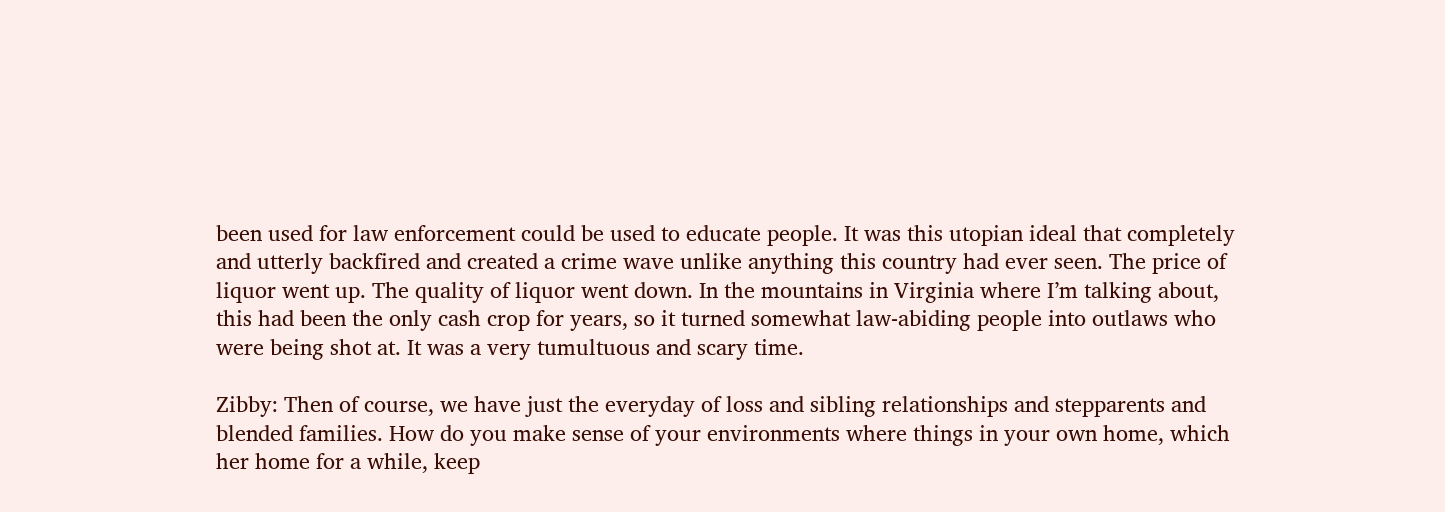been used for law enforcement could be used to educate people. It was this utopian ideal that completely and utterly backfired and created a crime wave unlike anything this country had ever seen. The price of liquor went up. The quality of liquor went down. In the mountains in Virginia where I’m talking about, this had been the only cash crop for years, so it turned somewhat law-abiding people into outlaws who were being shot at. It was a very tumultuous and scary time.

Zibby: Then of course, we have just the everyday of loss and sibling relationships and stepparents and blended families. How do you make sense of your environments where things in your own home, which her home for a while, keep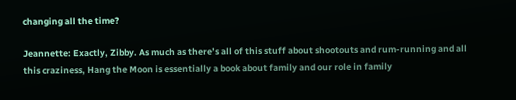changing all the time?

Jeannette: Exactly, Zibby. As much as there’s all of this stuff about shootouts and rum-running and all this craziness, Hang the Moon is essentially a book about family and our role in family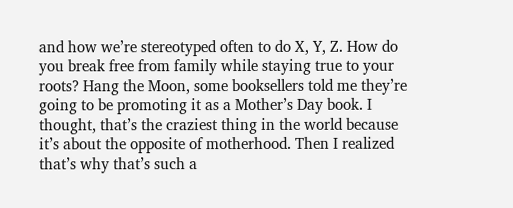and how we’re stereotyped often to do X, Y, Z. How do you break free from family while staying true to your roots? Hang the Moon, some booksellers told me they’re going to be promoting it as a Mother’s Day book. I thought, that’s the craziest thing in the world because it’s about the opposite of motherhood. Then I realized that’s why that’s such a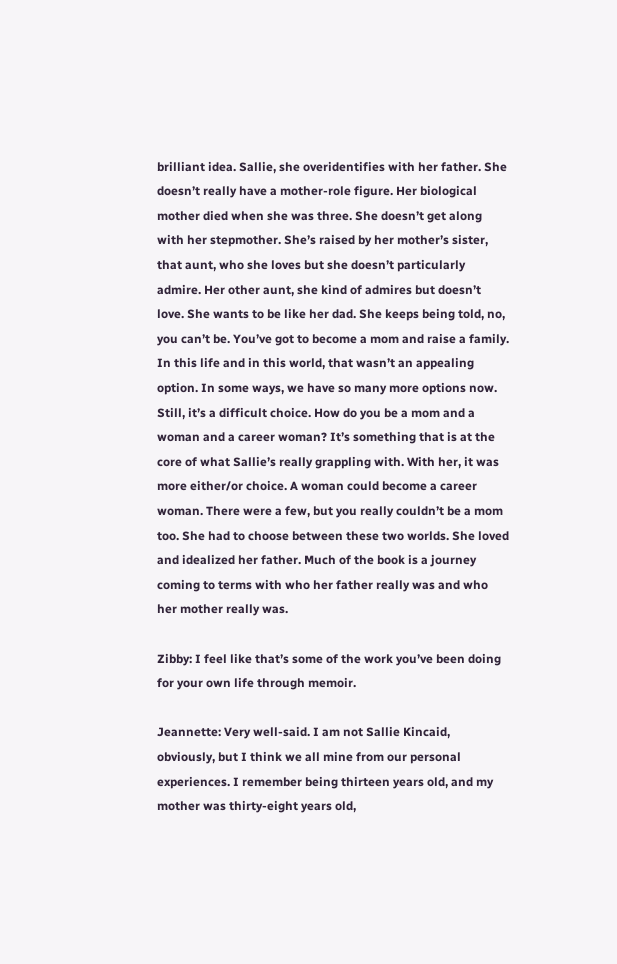brilliant idea. Sallie, she overidentifies with her father. She doesn’t really have a mother-role figure. Her biological mother died when she was three. She doesn’t get along with her stepmother. She’s raised by her mother’s sister, that aunt, who she loves but she doesn’t particularly admire. Her other aunt, she kind of admires but doesn’t love. She wants to be like her dad. She keeps being told, no, you can’t be. You’ve got to become a mom and raise a family. In this life and in this world, that wasn’t an appealing option. In some ways, we have so many more options now. Still, it’s a difficult choice. How do you be a mom and a woman and a career woman? It’s something that is at the core of what Sallie’s really grappling with. With her, it was more either/or choice. A woman could become a career woman. There were a few, but you really couldn’t be a mom too. She had to choose between these two worlds. She loved and idealized her father. Much of the book is a journey coming to terms with who her father really was and who her mother really was.

Zibby: I feel like that’s some of the work you’ve been doing for your own life through memoir.

Jeannette: Very well-said. I am not Sallie Kincaid, obviously, but I think we all mine from our personal experiences. I remember being thirteen years old, and my mother was thirty-eight years old,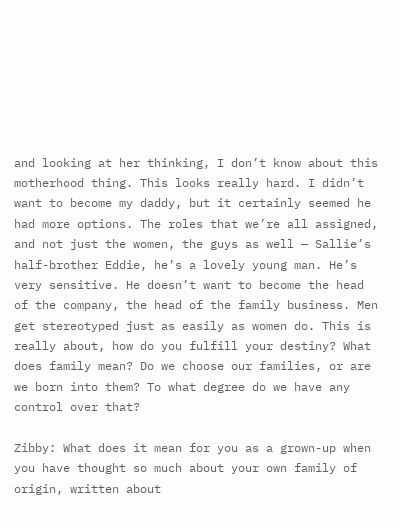and looking at her thinking, I don’t know about this motherhood thing. This looks really hard. I didn’t want to become my daddy, but it certainly seemed he had more options. The roles that we’re all assigned, and not just the women, the guys as well — Sallie’s half-brother Eddie, he’s a lovely young man. He’s very sensitive. He doesn’t want to become the head of the company, the head of the family business. Men get stereotyped just as easily as women do. This is really about, how do you fulfill your destiny? What does family mean? Do we choose our families, or are we born into them? To what degree do we have any control over that?

Zibby: What does it mean for you as a grown-up when you have thought so much about your own family of origin, written about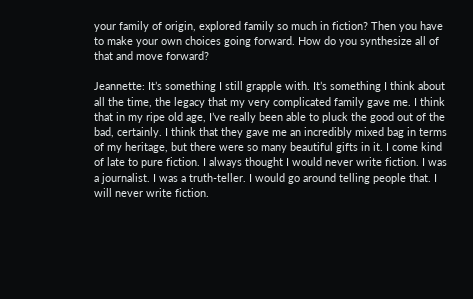your family of origin, explored family so much in fiction? Then you have to make your own choices going forward. How do you synthesize all of that and move forward?

Jeannette: It’s something I still grapple with. It’s something I think about all the time, the legacy that my very complicated family gave me. I think that in my ripe old age, I’ve really been able to pluck the good out of the bad, certainly. I think that they gave me an incredibly mixed bag in terms of my heritage, but there were so many beautiful gifts in it. I come kind of late to pure fiction. I always thought I would never write fiction. I was a journalist. I was a truth-teller. I would go around telling people that. I will never write fiction.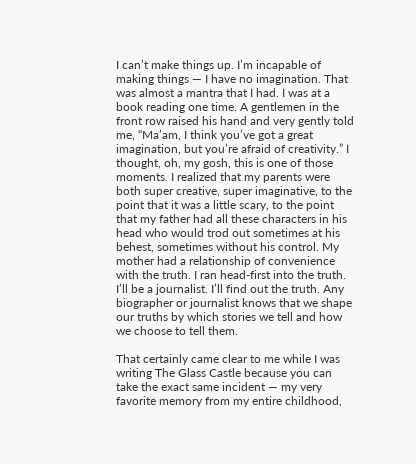I can’t make things up. I’m incapable of making things — I have no imagination. That was almost a mantra that I had. I was at a book reading one time. A gentlemen in the front row raised his hand and very gently told me, “Ma’am, I think you’ve got a great imagination, but you’re afraid of creativity.” I thought, oh, my gosh, this is one of those moments. I realized that my parents were both super creative, super imaginative, to the point that it was a little scary, to the point that my father had all these characters in his head who would trod out sometimes at his behest, sometimes without his control. My mother had a relationship of convenience with the truth. I ran head-first into the truth. I’ll be a journalist. I’ll find out the truth. Any biographer or journalist knows that we shape our truths by which stories we tell and how we choose to tell them.

That certainly came clear to me while I was writing The Glass Castle because you can take the exact same incident — my very favorite memory from my entire childhood,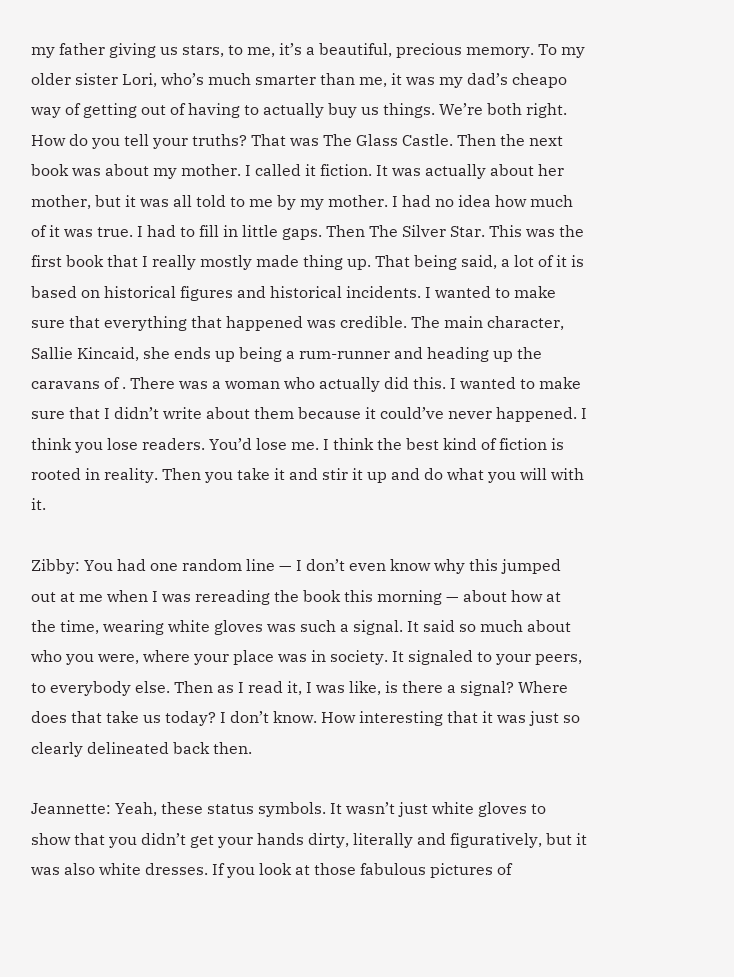my father giving us stars, to me, it’s a beautiful, precious memory. To my older sister Lori, who’s much smarter than me, it was my dad’s cheapo way of getting out of having to actually buy us things. We’re both right. How do you tell your truths? That was The Glass Castle. Then the next book was about my mother. I called it fiction. It was actually about her mother, but it was all told to me by my mother. I had no idea how much of it was true. I had to fill in little gaps. Then The Silver Star. This was the first book that I really mostly made thing up. That being said, a lot of it is based on historical figures and historical incidents. I wanted to make sure that everything that happened was credible. The main character, Sallie Kincaid, she ends up being a rum-runner and heading up the caravans of . There was a woman who actually did this. I wanted to make sure that I didn’t write about them because it could’ve never happened. I think you lose readers. You’d lose me. I think the best kind of fiction is rooted in reality. Then you take it and stir it up and do what you will with it.

Zibby: You had one random line — I don’t even know why this jumped out at me when I was rereading the book this morning — about how at the time, wearing white gloves was such a signal. It said so much about who you were, where your place was in society. It signaled to your peers, to everybody else. Then as I read it, I was like, is there a signal? Where does that take us today? I don’t know. How interesting that it was just so clearly delineated back then.

Jeannette: Yeah, these status symbols. It wasn’t just white gloves to show that you didn’t get your hands dirty, literally and figuratively, but it was also white dresses. If you look at those fabulous pictures of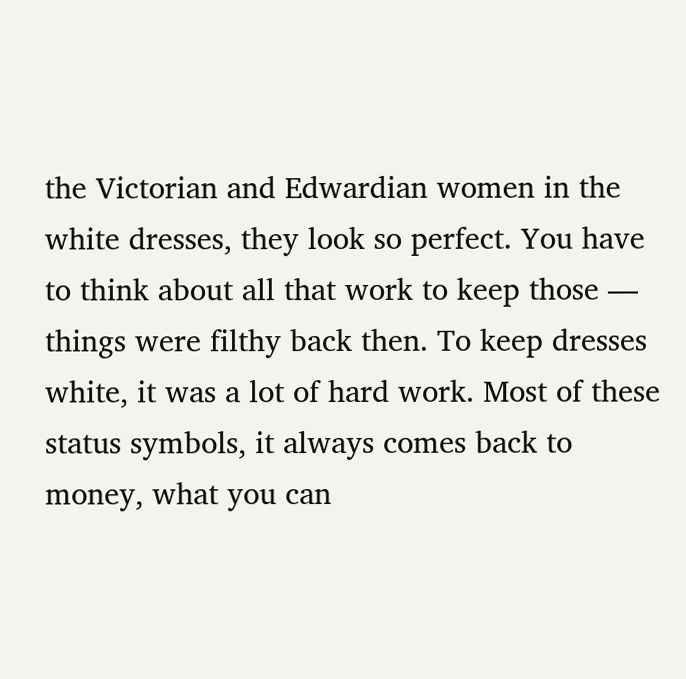the Victorian and Edwardian women in the white dresses, they look so perfect. You have to think about all that work to keep those — things were filthy back then. To keep dresses white, it was a lot of hard work. Most of these status symbols, it always comes back to money, what you can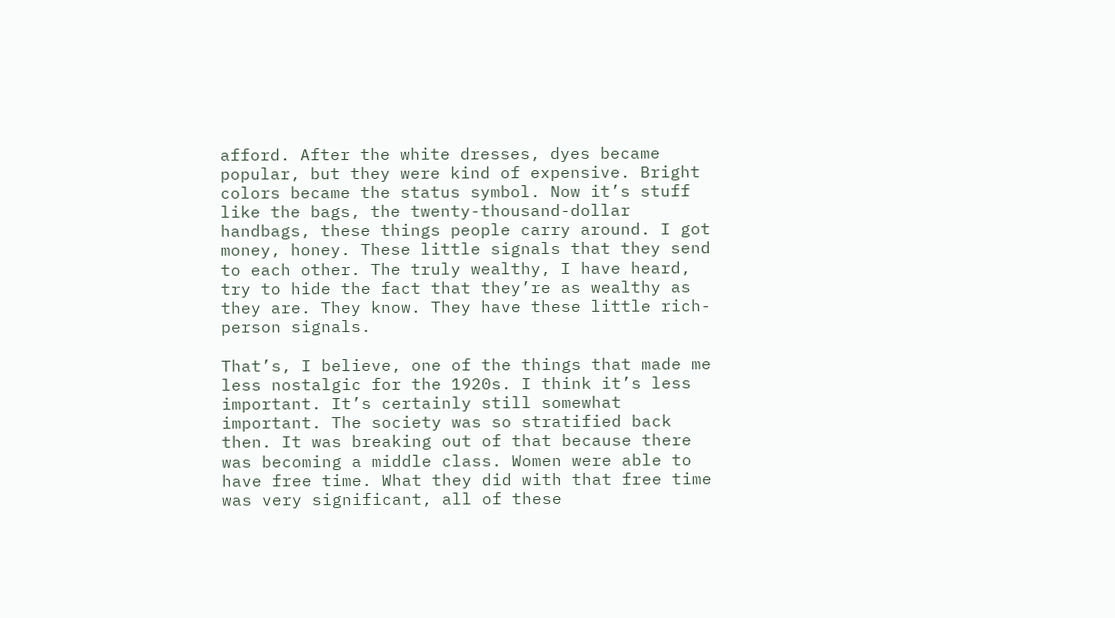afford. After the white dresses, dyes became popular, but they were kind of expensive. Bright colors became the status symbol. Now it’s stuff like the bags, the twenty-thousand-dollar handbags, these things people carry around. I got money, honey. These little signals that they send to each other. The truly wealthy, I have heard, try to hide the fact that they’re as wealthy as they are. They know. They have these little rich-person signals.

That’s, I believe, one of the things that made me less nostalgic for the 1920s. I think it’s less important. It’s certainly still somewhat important. The society was so stratified back then. It was breaking out of that because there was becoming a middle class. Women were able to have free time. What they did with that free time was very significant, all of these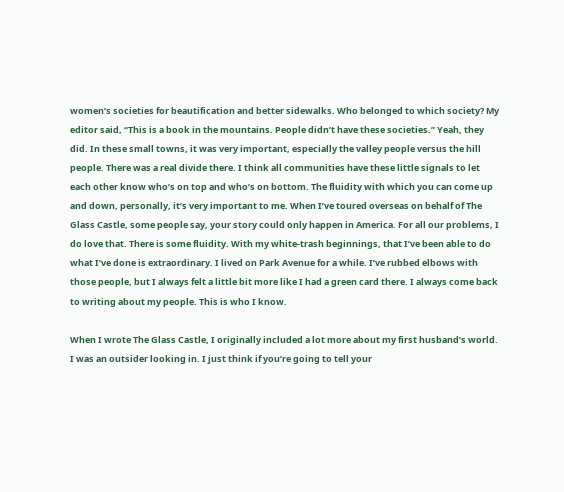women’s societies for beautification and better sidewalks. Who belonged to which society? My editor said, “This is a book in the mountains. People didn’t have these societies.” Yeah, they did. In these small towns, it was very important, especially the valley people versus the hill people. There was a real divide there. I think all communities have these little signals to let each other know who’s on top and who’s on bottom. The fluidity with which you can come up and down, personally, it’s very important to me. When I’ve toured overseas on behalf of The Glass Castle, some people say, your story could only happen in America. For all our problems, I do love that. There is some fluidity. With my white-trash beginnings, that I’ve been able to do what I’ve done is extraordinary. I lived on Park Avenue for a while. I’ve rubbed elbows with those people, but I always felt a little bit more like I had a green card there. I always come back to writing about my people. This is who I know.

When I wrote The Glass Castle, I originally included a lot more about my first husband’s world. I was an outsider looking in. I just think if you’re going to tell your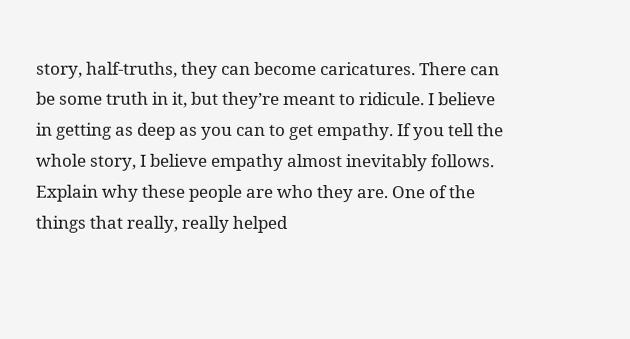story, half-truths, they can become caricatures. There can be some truth in it, but they’re meant to ridicule. I believe in getting as deep as you can to get empathy. If you tell the whole story, I believe empathy almost inevitably follows. Explain why these people are who they are. One of the things that really, really helped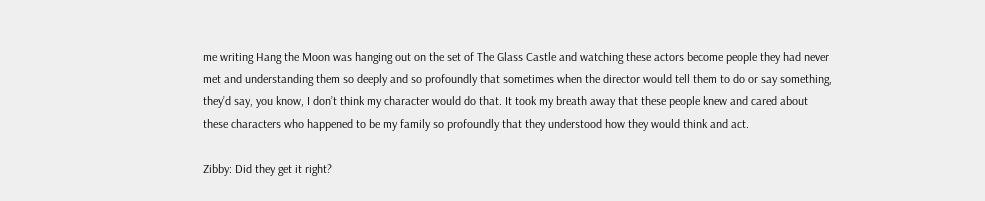me writing Hang the Moon was hanging out on the set of The Glass Castle and watching these actors become people they had never met and understanding them so deeply and so profoundly that sometimes when the director would tell them to do or say something, they’d say, you know, I don’t think my character would do that. It took my breath away that these people knew and cared about these characters who happened to be my family so profoundly that they understood how they would think and act.

Zibby: Did they get it right?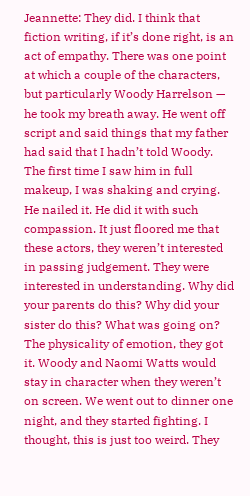Jeannette: They did. I think that fiction writing, if it’s done right, is an act of empathy. There was one point at which a couple of the characters, but particularly Woody Harrelson — he took my breath away. He went off script and said things that my father had said that I hadn’t told Woody. The first time I saw him in full makeup, I was shaking and crying. He nailed it. He did it with such compassion. It just floored me that these actors, they weren’t interested in passing judgement. They were interested in understanding. Why did your parents do this? Why did your sister do this? What was going on? The physicality of emotion, they got it. Woody and Naomi Watts would stay in character when they weren’t on screen. We went out to dinner one night, and they started fighting. I thought, this is just too weird. They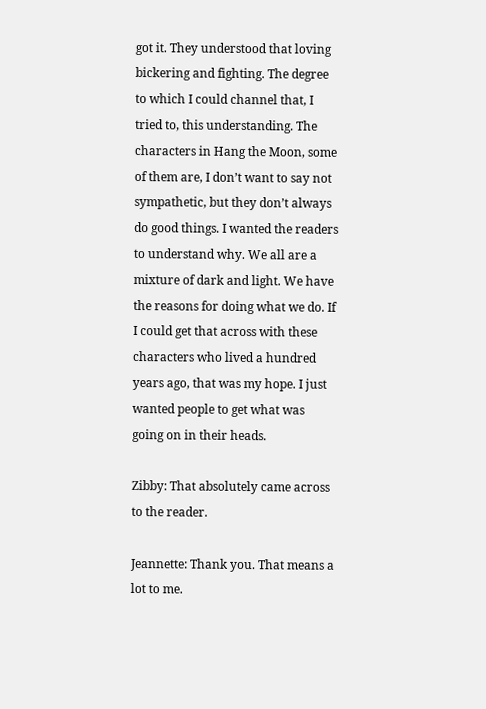got it. They understood that loving bickering and fighting. The degree to which I could channel that, I tried to, this understanding. The characters in Hang the Moon, some of them are, I don’t want to say not sympathetic, but they don’t always do good things. I wanted the readers to understand why. We all are a mixture of dark and light. We have the reasons for doing what we do. If I could get that across with these characters who lived a hundred years ago, that was my hope. I just wanted people to get what was going on in their heads.

Zibby: That absolutely came across to the reader.

Jeannette: Thank you. That means a lot to me.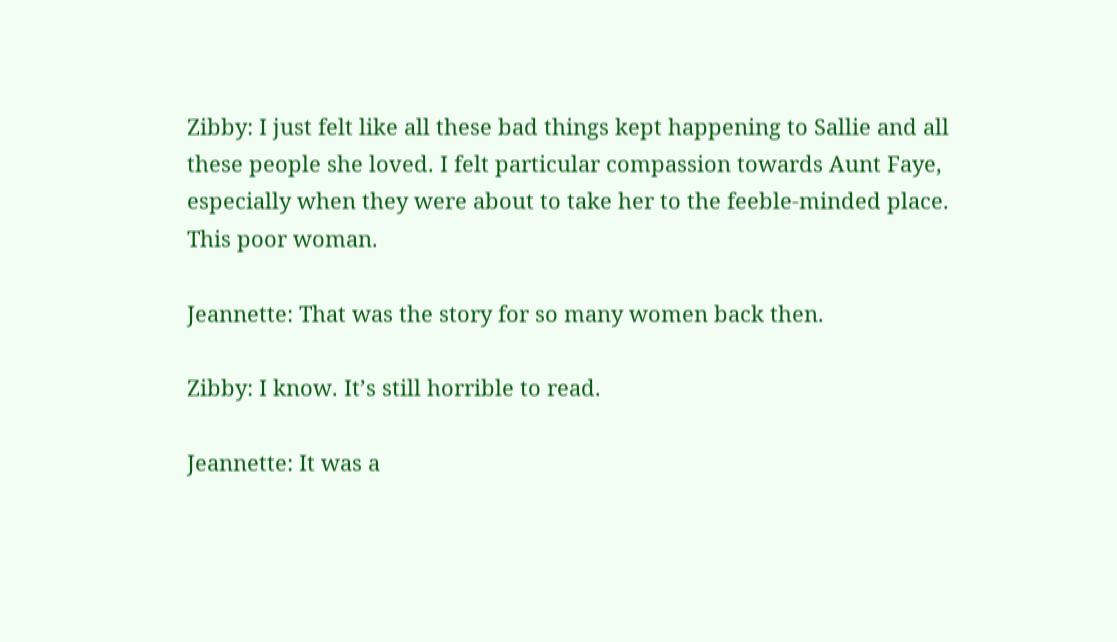Zibby: I just felt like all these bad things kept happening to Sallie and all these people she loved. I felt particular compassion towards Aunt Faye, especially when they were about to take her to the feeble-minded place. This poor woman.

Jeannette: That was the story for so many women back then.

Zibby: I know. It’s still horrible to read.

Jeannette: It was a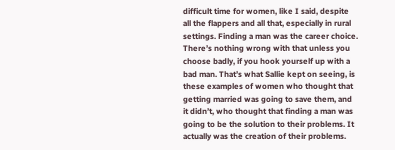difficult time for women, like I said, despite all the flappers and all that, especially in rural settings. Finding a man was the career choice. There’s nothing wrong with that unless you choose badly, if you hook yourself up with a bad man. That’s what Sallie kept on seeing, is these examples of women who thought that getting married was going to save them, and it didn’t, who thought that finding a man was going to be the solution to their problems. It actually was the creation of their problems.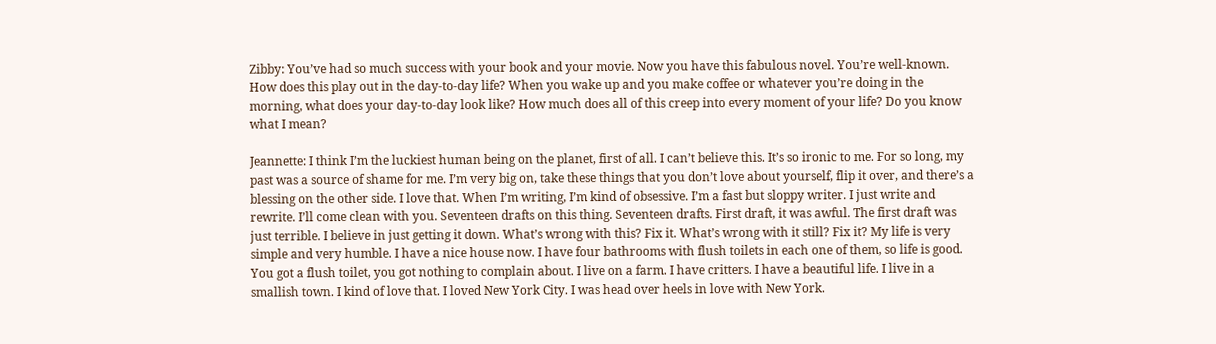Zibby: You’ve had so much success with your book and your movie. Now you have this fabulous novel. You’re well-known. How does this play out in the day-to-day life? When you wake up and you make coffee or whatever you’re doing in the morning, what does your day-to-day look like? How much does all of this creep into every moment of your life? Do you know what I mean?

Jeannette: I think I’m the luckiest human being on the planet, first of all. I can’t believe this. It’s so ironic to me. For so long, my past was a source of shame for me. I’m very big on, take these things that you don’t love about yourself, flip it over, and there’s a blessing on the other side. I love that. When I’m writing, I’m kind of obsessive. I’m a fast but sloppy writer. I just write and rewrite. I’ll come clean with you. Seventeen drafts on this thing. Seventeen drafts. First draft, it was awful. The first draft was just terrible. I believe in just getting it down. What’s wrong with this? Fix it. What’s wrong with it still? Fix it? My life is very simple and very humble. I have a nice house now. I have four bathrooms with flush toilets in each one of them, so life is good. You got a flush toilet, you got nothing to complain about. I live on a farm. I have critters. I have a beautiful life. I live in a smallish town. I kind of love that. I loved New York City. I was head over heels in love with New York.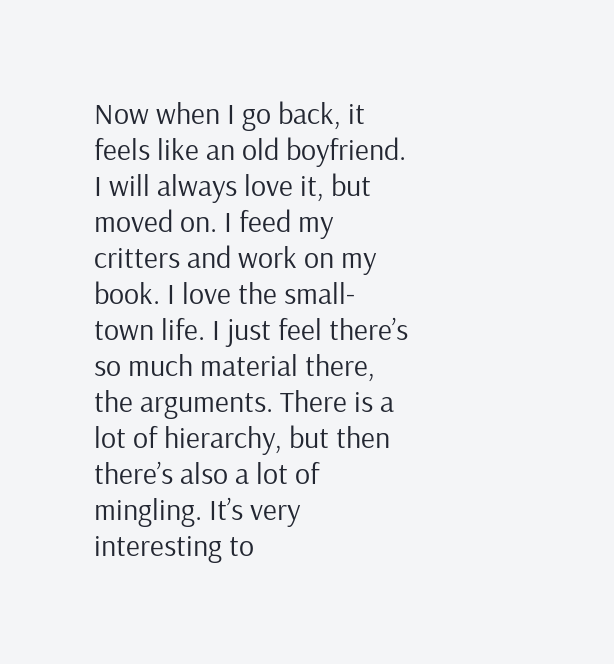Now when I go back, it feels like an old boyfriend. I will always love it, but moved on. I feed my critters and work on my book. I love the small-town life. I just feel there’s so much material there, the arguments. There is a lot of hierarchy, but then there’s also a lot of mingling. It’s very interesting to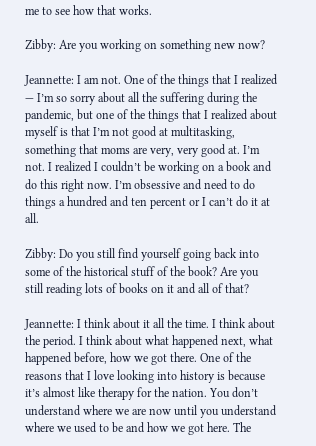me to see how that works.

Zibby: Are you working on something new now?

Jeannette: I am not. One of the things that I realized — I’m so sorry about all the suffering during the pandemic, but one of the things that I realized about myself is that I’m not good at multitasking, something that moms are very, very good at. I’m not. I realized I couldn’t be working on a book and do this right now. I’m obsessive and need to do things a hundred and ten percent or I can’t do it at all.

Zibby: Do you still find yourself going back into some of the historical stuff of the book? Are you still reading lots of books on it and all of that?

Jeannette: I think about it all the time. I think about the period. I think about what happened next, what happened before, how we got there. One of the reasons that I love looking into history is because it’s almost like therapy for the nation. You don’t understand where we are now until you understand where we used to be and how we got here. The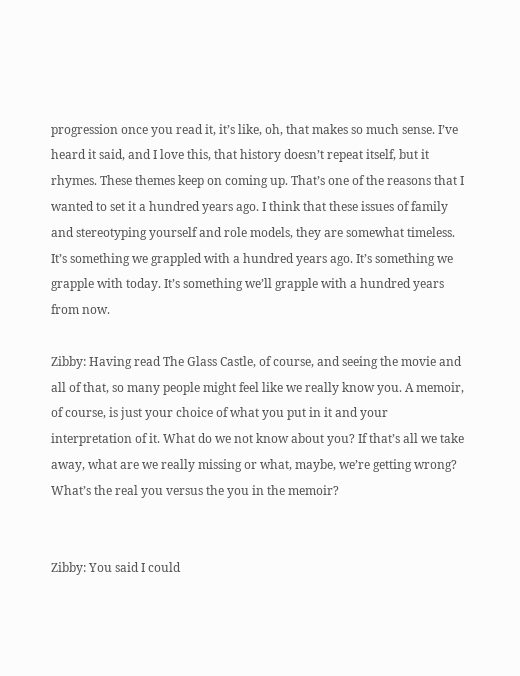progression once you read it, it’s like, oh, that makes so much sense. I’ve heard it said, and I love this, that history doesn’t repeat itself, but it rhymes. These themes keep on coming up. That’s one of the reasons that I wanted to set it a hundred years ago. I think that these issues of family and stereotyping yourself and role models, they are somewhat timeless. It’s something we grappled with a hundred years ago. It’s something we grapple with today. It’s something we’ll grapple with a hundred years from now.

Zibby: Having read The Glass Castle, of course, and seeing the movie and all of that, so many people might feel like we really know you. A memoir, of course, is just your choice of what you put in it and your interpretation of it. What do we not know about you? If that’s all we take away, what are we really missing or what, maybe, we’re getting wrong? What’s the real you versus the you in the memoir?


Zibby: You said I could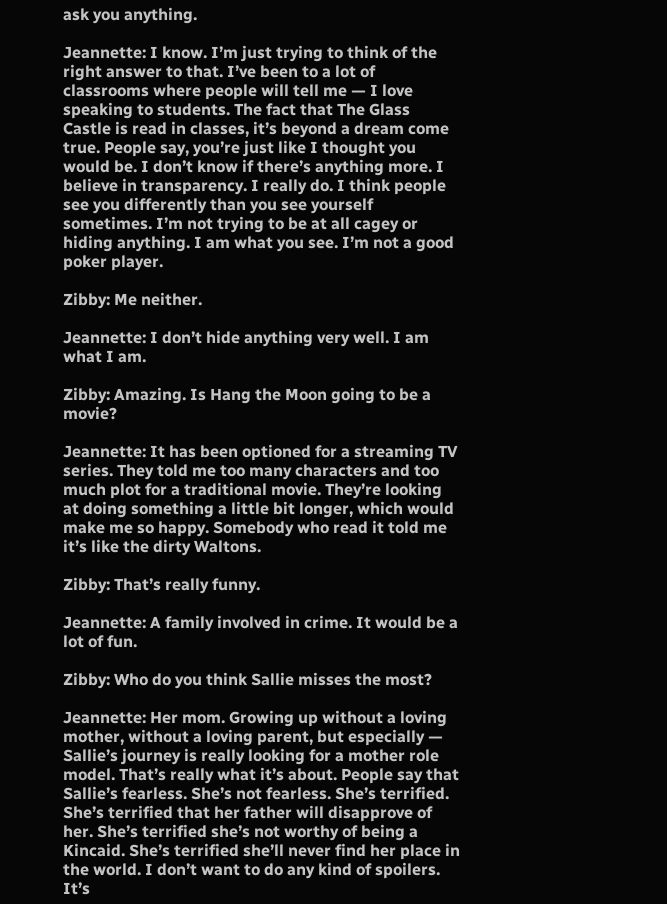ask you anything.

Jeannette: I know. I’m just trying to think of the right answer to that. I’ve been to a lot of classrooms where people will tell me — I love speaking to students. The fact that The Glass Castle is read in classes, it’s beyond a dream come true. People say, you’re just like I thought you would be. I don’t know if there’s anything more. I believe in transparency. I really do. I think people see you differently than you see yourself sometimes. I’m not trying to be at all cagey or hiding anything. I am what you see. I’m not a good poker player.

Zibby: Me neither.

Jeannette: I don’t hide anything very well. I am what I am.

Zibby: Amazing. Is Hang the Moon going to be a movie?

Jeannette: It has been optioned for a streaming TV series. They told me too many characters and too much plot for a traditional movie. They’re looking at doing something a little bit longer, which would make me so happy. Somebody who read it told me it’s like the dirty Waltons.

Zibby: That’s really funny.

Jeannette: A family involved in crime. It would be a lot of fun.

Zibby: Who do you think Sallie misses the most?

Jeannette: Her mom. Growing up without a loving mother, without a loving parent, but especially — Sallie’s journey is really looking for a mother role model. That’s really what it’s about. People say that Sallie’s fearless. She’s not fearless. She’s terrified. She’s terrified that her father will disapprove of her. She’s terrified she’s not worthy of being a Kincaid. She’s terrified she’ll never find her place in the world. I don’t want to do any kind of spoilers. It’s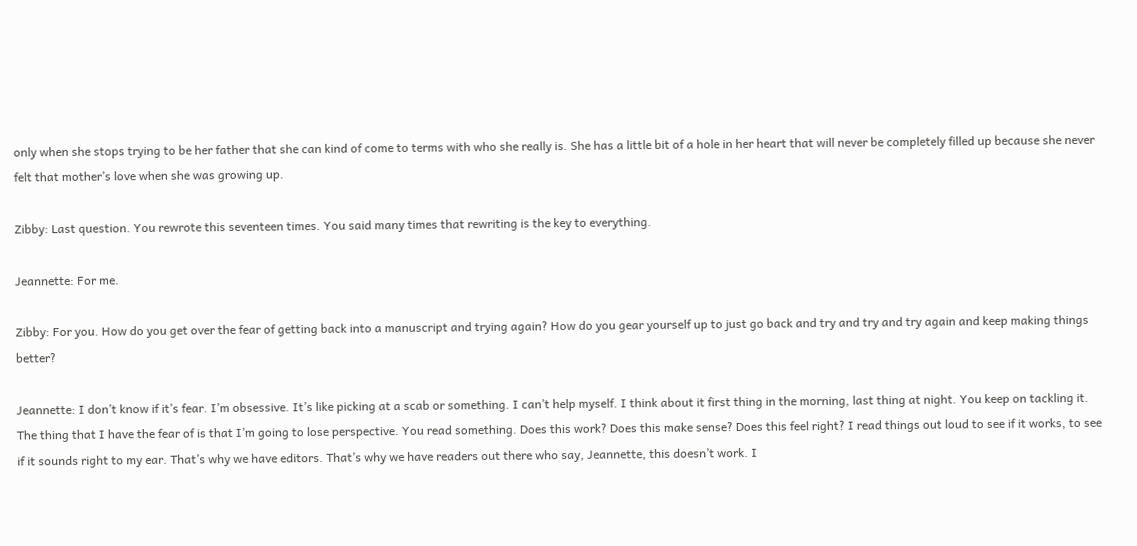only when she stops trying to be her father that she can kind of come to terms with who she really is. She has a little bit of a hole in her heart that will never be completely filled up because she never felt that mother’s love when she was growing up.

Zibby: Last question. You rewrote this seventeen times. You said many times that rewriting is the key to everything.

Jeannette: For me.

Zibby: For you. How do you get over the fear of getting back into a manuscript and trying again? How do you gear yourself up to just go back and try and try and try again and keep making things better?

Jeannette: I don’t know if it’s fear. I’m obsessive. It’s like picking at a scab or something. I can’t help myself. I think about it first thing in the morning, last thing at night. You keep on tackling it. The thing that I have the fear of is that I’m going to lose perspective. You read something. Does this work? Does this make sense? Does this feel right? I read things out loud to see if it works, to see if it sounds right to my ear. That’s why we have editors. That’s why we have readers out there who say, Jeannette, this doesn’t work. I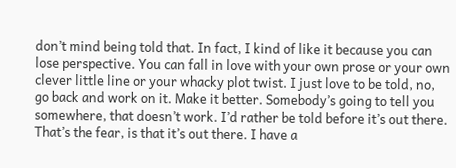don’t mind being told that. In fact, I kind of like it because you can lose perspective. You can fall in love with your own prose or your own clever little line or your whacky plot twist. I just love to be told, no, go back and work on it. Make it better. Somebody’s going to tell you somewhere, that doesn’t work. I’d rather be told before it’s out there. That’s the fear, is that it’s out there. I have a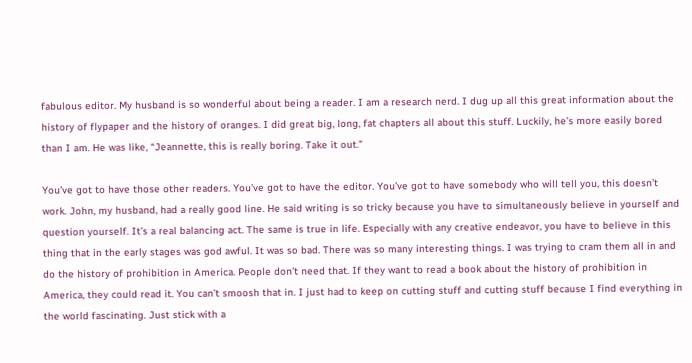fabulous editor. My husband is so wonderful about being a reader. I am a research nerd. I dug up all this great information about the history of flypaper and the history of oranges. I did great big, long, fat chapters all about this stuff. Luckily, he’s more easily bored than I am. He was like, “Jeannette, this is really boring. Take it out.”

You’ve got to have those other readers. You’ve got to have the editor. You’ve got to have somebody who will tell you, this doesn’t work. John, my husband, had a really good line. He said writing is so tricky because you have to simultaneously believe in yourself and question yourself. It’s a real balancing act. The same is true in life. Especially with any creative endeavor, you have to believe in this thing that in the early stages was god awful. It was so bad. There was so many interesting things. I was trying to cram them all in and do the history of prohibition in America. People don’t need that. If they want to read a book about the history of prohibition in America, they could read it. You can’t smoosh that in. I just had to keep on cutting stuff and cutting stuff because I find everything in the world fascinating. Just stick with a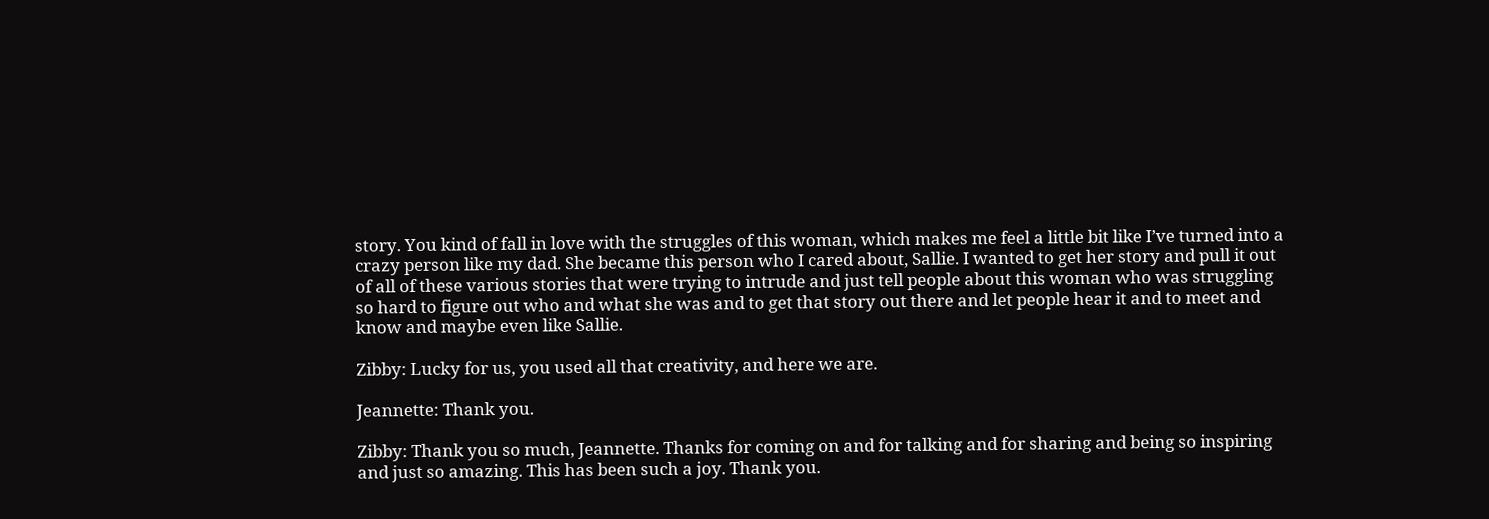story. You kind of fall in love with the struggles of this woman, which makes me feel a little bit like I’ve turned into a crazy person like my dad. She became this person who I cared about, Sallie. I wanted to get her story and pull it out of all of these various stories that were trying to intrude and just tell people about this woman who was struggling so hard to figure out who and what she was and to get that story out there and let people hear it and to meet and know and maybe even like Sallie.

Zibby: Lucky for us, you used all that creativity, and here we are.

Jeannette: Thank you.

Zibby: Thank you so much, Jeannette. Thanks for coming on and for talking and for sharing and being so inspiring and just so amazing. This has been such a joy. Thank you.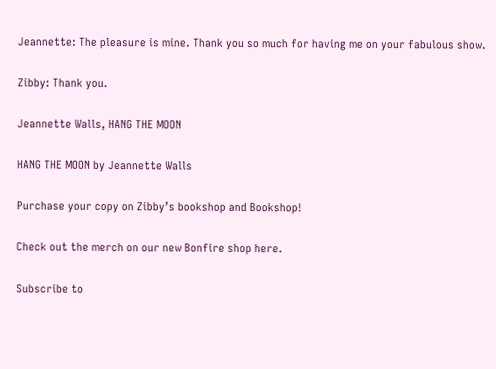Jeannette: The pleasure is mine. Thank you so much for having me on your fabulous show.

Zibby: Thank you.

Jeannette Walls, HANG THE MOON

HANG THE MOON by Jeannette Walls

Purchase your copy on Zibby’s bookshop and Bookshop!

Check out the merch on our new Bonfire shop here.

Subscribe to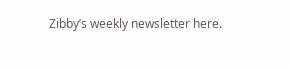Zibby’s weekly newsletter here.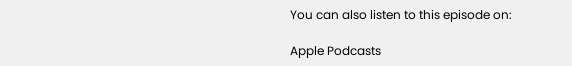You can also listen to this episode on:

Apple Podcasts